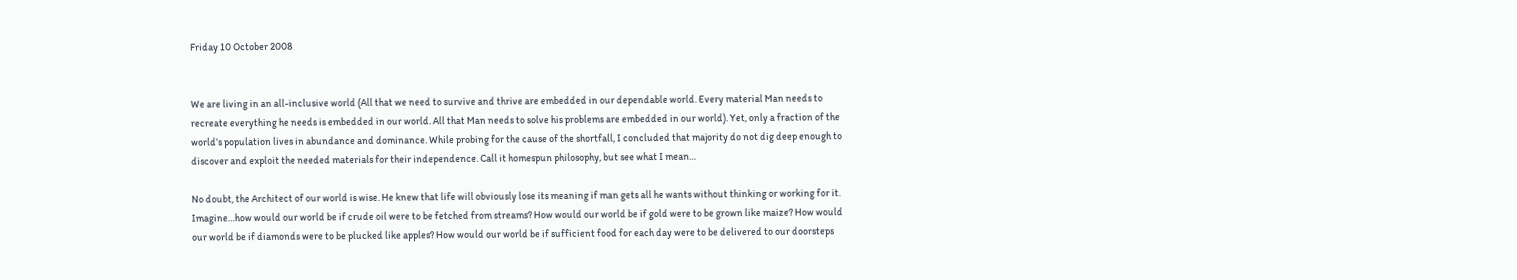Friday 10 October 2008


We are living in an all-inclusive world (All that we need to survive and thrive are embedded in our dependable world. Every material Man needs to recreate everything he needs is embedded in our world. All that Man needs to solve his problems are embedded in our world). Yet, only a fraction of the world’s population lives in abundance and dominance. While probing for the cause of the shortfall, I concluded that majority do not dig deep enough to discover and exploit the needed materials for their independence. Call it homespun philosophy, but see what I mean…

No doubt, the Architect of our world is wise. He knew that life will obviously lose its meaning if man gets all he wants without thinking or working for it. Imagine…how would our world be if crude oil were to be fetched from streams? How would our world be if gold were to be grown like maize? How would our world be if diamonds were to be plucked like apples? How would our world be if sufficient food for each day were to be delivered to our doorsteps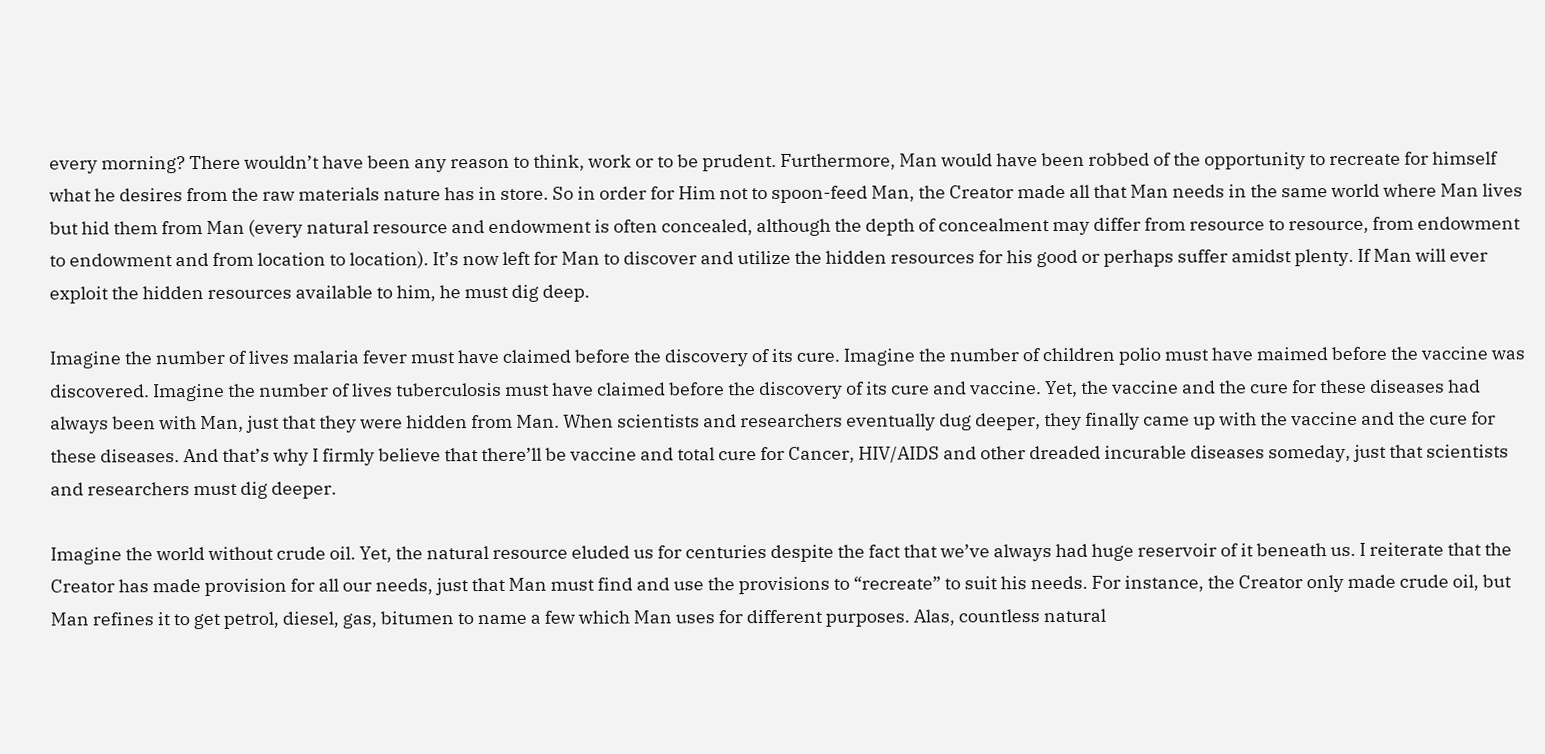every morning? There wouldn’t have been any reason to think, work or to be prudent. Furthermore, Man would have been robbed of the opportunity to recreate for himself what he desires from the raw materials nature has in store. So in order for Him not to spoon-feed Man, the Creator made all that Man needs in the same world where Man lives but hid them from Man (every natural resource and endowment is often concealed, although the depth of concealment may differ from resource to resource, from endowment to endowment and from location to location). It’s now left for Man to discover and utilize the hidden resources for his good or perhaps suffer amidst plenty. If Man will ever exploit the hidden resources available to him, he must dig deep.

Imagine the number of lives malaria fever must have claimed before the discovery of its cure. Imagine the number of children polio must have maimed before the vaccine was discovered. Imagine the number of lives tuberculosis must have claimed before the discovery of its cure and vaccine. Yet, the vaccine and the cure for these diseases had always been with Man, just that they were hidden from Man. When scientists and researchers eventually dug deeper, they finally came up with the vaccine and the cure for these diseases. And that’s why I firmly believe that there’ll be vaccine and total cure for Cancer, HIV/AIDS and other dreaded incurable diseases someday, just that scientists and researchers must dig deeper.

Imagine the world without crude oil. Yet, the natural resource eluded us for centuries despite the fact that we’ve always had huge reservoir of it beneath us. I reiterate that the Creator has made provision for all our needs, just that Man must find and use the provisions to “recreate” to suit his needs. For instance, the Creator only made crude oil, but Man refines it to get petrol, diesel, gas, bitumen to name a few which Man uses for different purposes. Alas, countless natural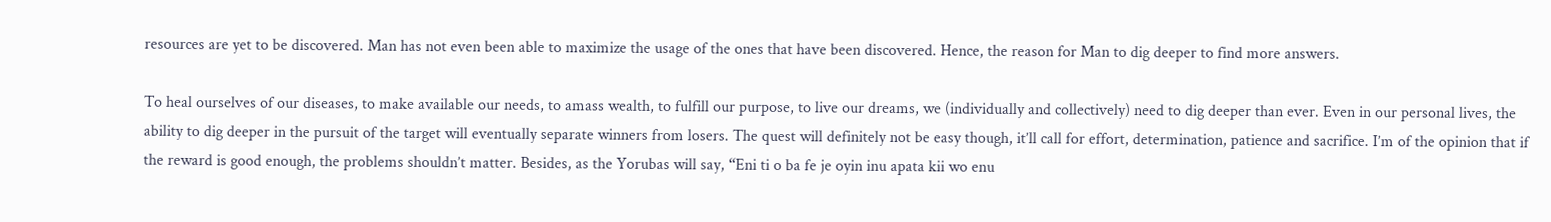resources are yet to be discovered. Man has not even been able to maximize the usage of the ones that have been discovered. Hence, the reason for Man to dig deeper to find more answers.

To heal ourselves of our diseases, to make available our needs, to amass wealth, to fulfill our purpose, to live our dreams, we (individually and collectively) need to dig deeper than ever. Even in our personal lives, the ability to dig deeper in the pursuit of the target will eventually separate winners from losers. The quest will definitely not be easy though, it’ll call for effort, determination, patience and sacrifice. I’m of the opinion that if the reward is good enough, the problems shouldn’t matter. Besides, as the Yorubas will say, “Eni ti o ba fe je oyin inu apata kii wo enu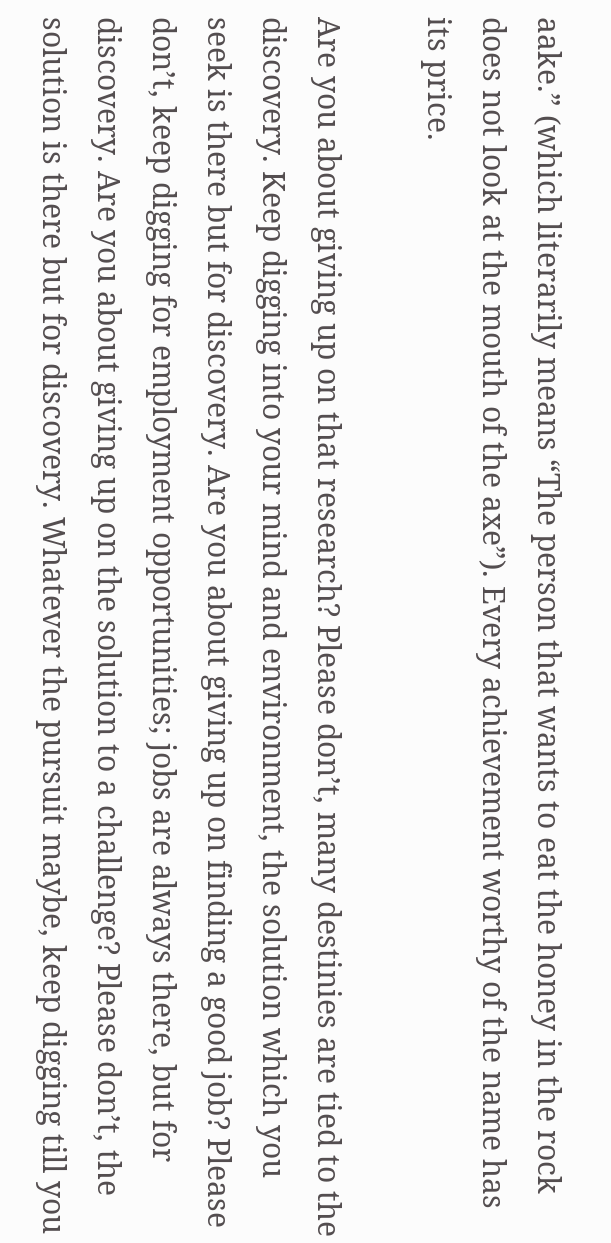aake.” (which literarily means “The person that wants to eat the honey in the rock does not look at the mouth of the axe”). Every achievement worthy of the name has its price.

Are you about giving up on that research? Please don’t, many destinies are tied to the discovery. Keep digging into your mind and environment, the solution which you seek is there but for discovery. Are you about giving up on finding a good job? Please don’t, keep digging for employment opportunities; jobs are always there, but for discovery. Are you about giving up on the solution to a challenge? Please don’t, the solution is there but for discovery. Whatever the pursuit maybe, keep digging till you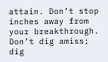attain. Don’t stop inches away from your breakthrough. Don’t dig amiss; dig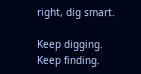right, dig smart.

Keep digging. Keep finding.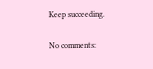Keep succeeding.

No comments: